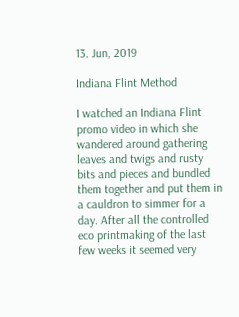13. Jun, 2019

Indiana Flint Method

I watched an Indiana Flint promo video in which she wandered around gathering leaves and twigs and rusty bits and pieces and bundled them together and put them in a cauldron to simmer for a day. After all the controlled eco printmaking of the last few weeks it seemed very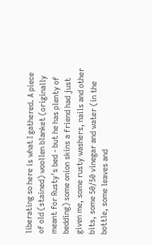liberating so here is what I gathered. A piece of old (stained) woollen blanket (originally meant for Rusty's bed - but he has plenty of bedding) some onion skins a friend had just given me, some rusty washers, nails and other bits, some 50/50 vinegar and water (in the bottle, some leaves and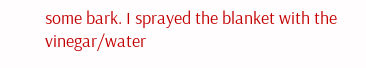some bark. I sprayed the blanket with the vinegar/water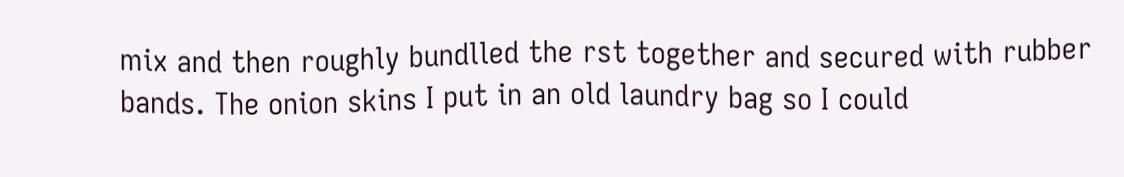mix and then roughly bundlled the rst together and secured with rubber bands. The onion skins I put in an old laundry bag so I could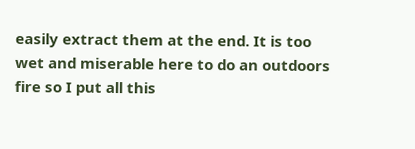easily extract them at the end. It is too wet and miserable here to do an outdoors fire so I put all this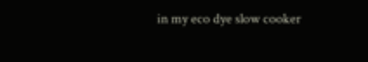in my eco dye slow cooker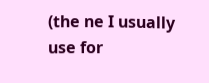(the ne I usually use for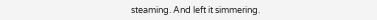steaming. And left it simmering.